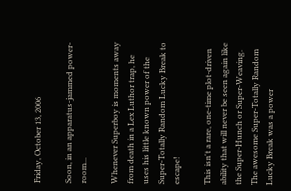Friday, October 13, 2006

Soon, in an apparatus-jammed power-room...

Whenever Superboy is moments away from death in a Lex Luthor trap, he uses his little known power of the Super-Totally Random Lucky Break to escape!

This isn't a rare, one-time plot-driven ability that will never be seen again like the Super-Hunch or Super-Weaving. The awesome Super-Totally Random Lucky Break was a power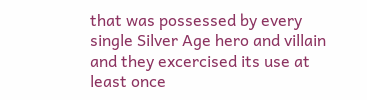that was possessed by every single Silver Age hero and villain and they excercised its use at least once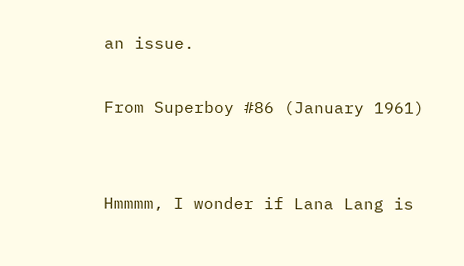an issue.

From Superboy #86 (January 1961)


Hmmmm, I wonder if Lana Lang is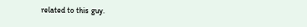related to this guy.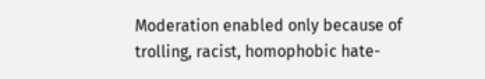Moderation enabled only because of trolling, racist, homophobic hate-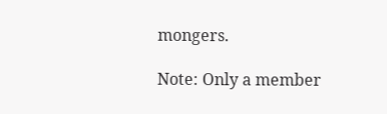mongers.

Note: Only a member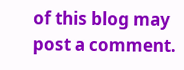of this blog may post a comment.